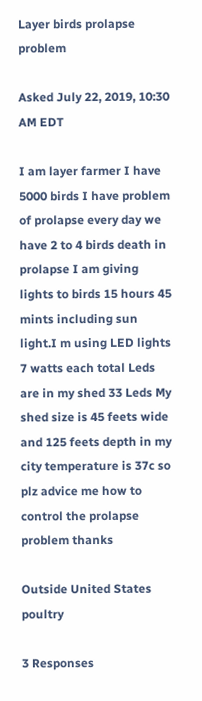Layer birds prolapse problem

Asked July 22, 2019, 10:30 AM EDT

I am layer farmer I have 5000 birds I have problem of prolapse every day we have 2 to 4 birds death in prolapse I am giving lights to birds 15 hours 45 mints including sun light.I m using LED lights 7 watts each total Leds are in my shed 33 Leds My shed size is 45 feets wide and 125 feets depth in my city temperature is 37c so plz advice me how to control the prolapse problem thanks

Outside United States poultry

3 Responses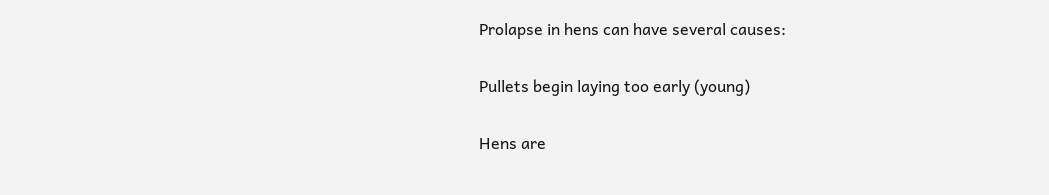Prolapse in hens can have several causes:

Pullets begin laying too early (young)

Hens are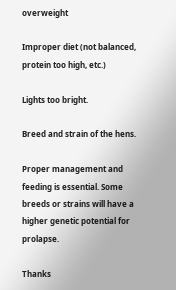overweight

Improper diet (not balanced, protein too high, etc.)

Lights too bright.

Breed and strain of the hens.

Proper management and feeding is essential. Some breeds or strains will have a higher genetic potential for prolapse.

Thanks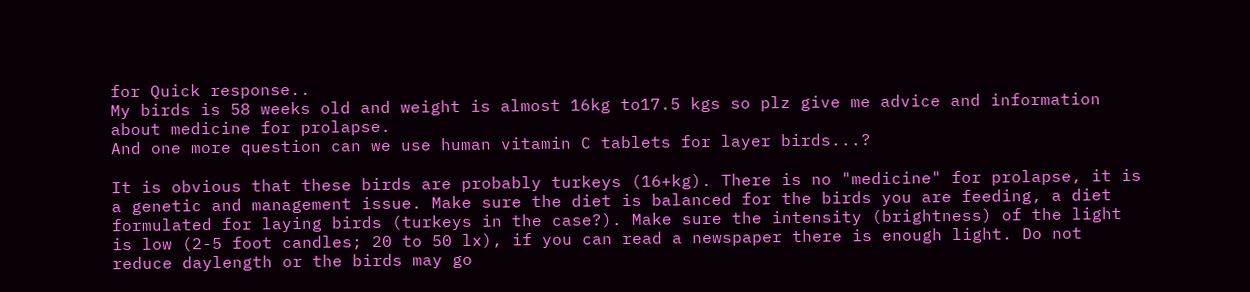for Quick response..
My birds is 58 weeks old and weight is almost 16kg to17.5 kgs so plz give me advice and information about medicine for prolapse.
And one more question can we use human vitamin C tablets for layer birds...?

It is obvious that these birds are probably turkeys (16+kg). There is no "medicine" for prolapse, it is a genetic and management issue. Make sure the diet is balanced for the birds you are feeding, a diet formulated for laying birds (turkeys in the case?). Make sure the intensity (brightness) of the light is low (2-5 foot candles; 20 to 50 lx), if you can read a newspaper there is enough light. Do not reduce daylength or the birds may go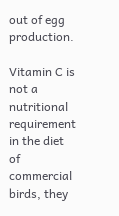out of egg production.

Vitamin C is not a nutritional requirement in the diet of commercial birds, they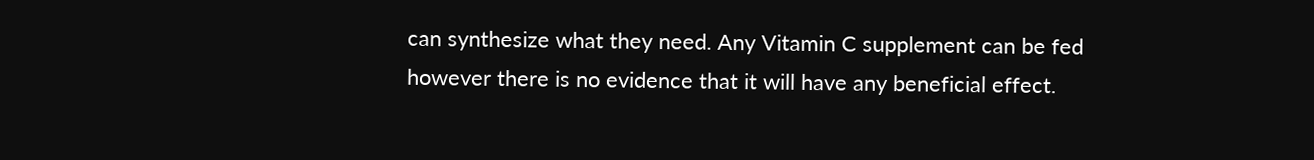can synthesize what they need. Any Vitamin C supplement can be fed however there is no evidence that it will have any beneficial effect.